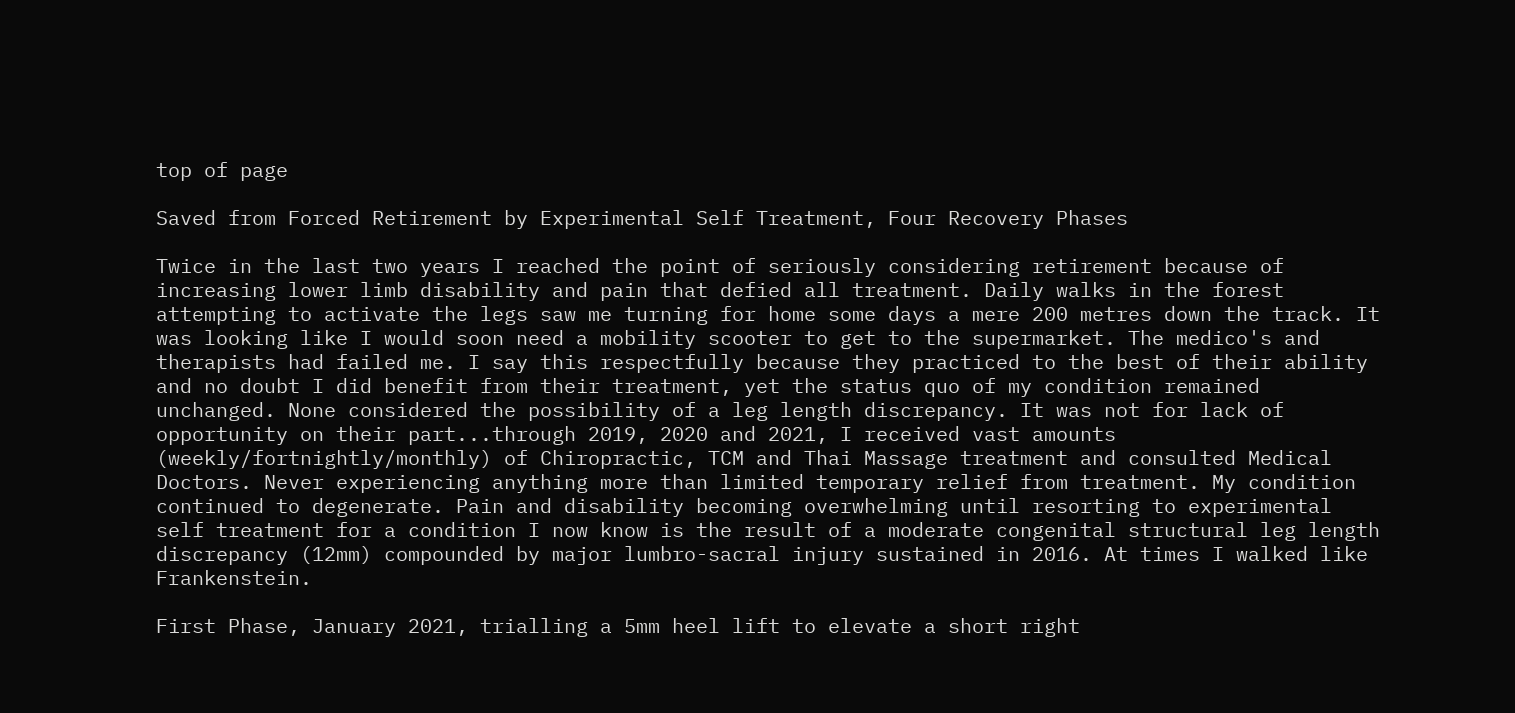top of page

Saved from Forced Retirement by Experimental Self Treatment, Four Recovery Phases

Twice in the last two years I reached the point of seriously considering retirement because of increasing lower limb disability and pain that defied all treatment. Daily walks in the forest attempting to activate the legs saw me turning for home some days a mere 200 metres down the track. It was looking like I would soon need a mobility scooter to get to the supermarket. The medico's and therapists had failed me. I say this respectfully because they practiced to the best of their ability and no doubt I did benefit from their treatment, yet the status quo of my condition remained unchanged. None considered the possibility of a leg length discrepancy. It was not for lack of opportunity on their part...through 2019, 2020 and 2021, I received vast amounts (weekly/fortnightly/monthly) of Chiropractic, TCM and Thai Massage treatment and consulted Medical Doctors. Never experiencing anything more than limited temporary relief from treatment. My condition continued to degenerate. Pain and disability becoming overwhelming until resorting to experimental self treatment for a condition I now know is the result of a moderate congenital structural leg length discrepancy (12mm) compounded by major lumbro-sacral injury sustained in 2016. At times I walked like Frankenstein.

First Phase, January 2021, trialling a 5mm heel lift to elevate a short right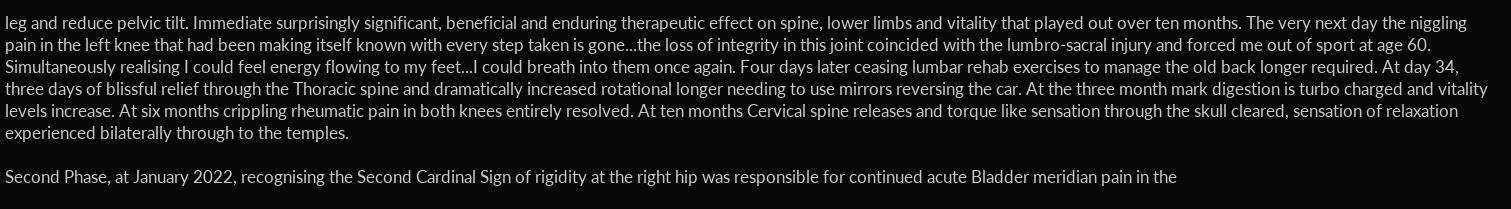leg and reduce pelvic tilt. Immediate surprisingly significant, beneficial and enduring therapeutic effect on spine, lower limbs and vitality that played out over ten months. The very next day the niggling pain in the left knee that had been making itself known with every step taken is gone...the loss of integrity in this joint coincided with the lumbro-sacral injury and forced me out of sport at age 60. Simultaneously realising I could feel energy flowing to my feet...I could breath into them once again. Four days later ceasing lumbar rehab exercises to manage the old back longer required. At day 34, three days of blissful relief through the Thoracic spine and dramatically increased rotational longer needing to use mirrors reversing the car. At the three month mark digestion is turbo charged and vitality levels increase. At six months crippling rheumatic pain in both knees entirely resolved. At ten months Cervical spine releases and torque like sensation through the skull cleared, sensation of relaxation experienced bilaterally through to the temples.

Second Phase, at January 2022, recognising the Second Cardinal Sign of rigidity at the right hip was responsible for continued acute Bladder meridian pain in the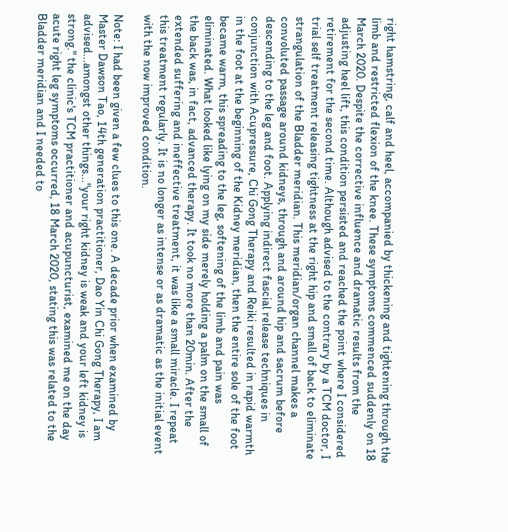right hamstring, calf and heel, accompanied by thickening and tightening through the limb and restricted flexion of the knee. These symptoms commenced suddenly on 18 March 2020. Despite the corrective influence and dramatic results from the adjusting heel lift, this condition persisted and reached the point where I considered retirement for the second time. Although advised to the contrary by a TCM doctor, I trial self treatment releasing tightness at the right hip and small of back to eliminate strangulation of the Bladder meridian. This meridian/organ channel makes a convoluted passage around kidneys, through and around hip and sacrum before descending to the leg and foot. Applying indirect fascial release techniques in conjunction with Acupressure, Chi Gong Therapy and Reiki resulted in rapid warmth in the foot at the beginning of the Kidney meridian, then the entire sole of the foot became warm, this spreading to the leg, softening of the limb and pain was eliminated. What looked like lying on my side merely holding a palm on the small of the back was, in fact, advanced therapy. It took no more than 20min. After the extended suffering and ineffective treatment, it was like a small miracle. I repeat this treatment regularly. It is no longer as intense or as dramatic as the initial event with the now improved condition.

Note: I had been given a few clues to this one. A decade prior when examined by Master Dawson Tao, 14th generation practitioner, Dao Yin Chi Gong Therapy, I am advised...amongst other things..."your right kidney is weak and your left kidney is strong." the clinic's TCM practitioner and acupuncturist, examined me on the day acute right leg symptoms occurred, 18 March 2020, stating this was related to the Bladder meridian and I needed to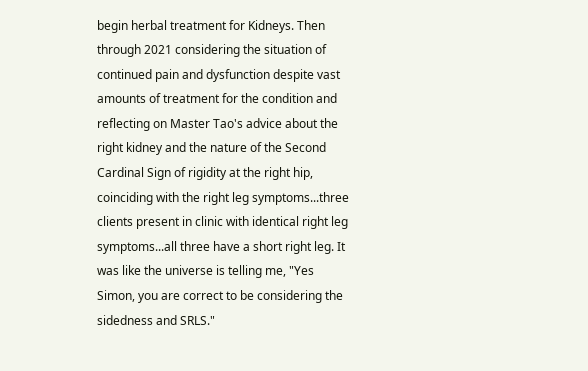begin herbal treatment for Kidneys. Then through 2021 considering the situation of continued pain and dysfunction despite vast amounts of treatment for the condition and reflecting on Master Tao's advice about the right kidney and the nature of the Second Cardinal Sign of rigidity at the right hip, coinciding with the right leg symptoms...three clients present in clinic with identical right leg symptoms...all three have a short right leg. It was like the universe is telling me, "Yes Simon, you are correct to be considering the sidedness and SRLS."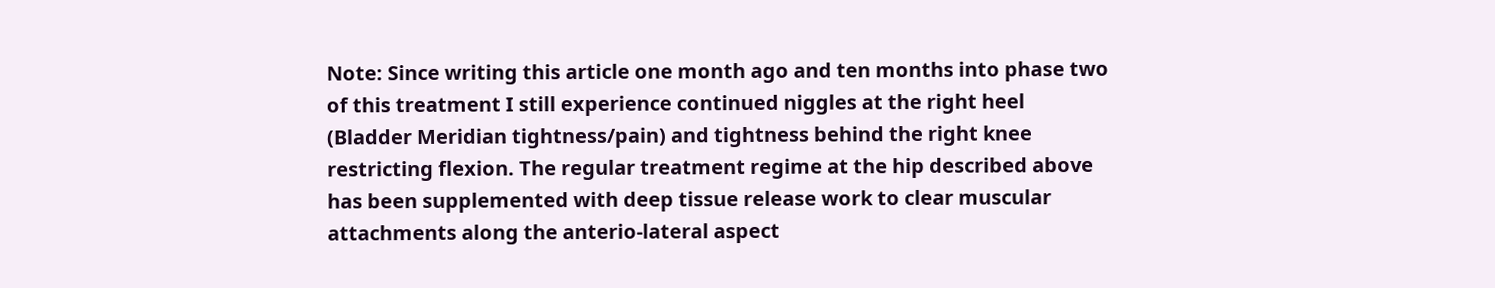Note: Since writing this article one month ago and ten months into phase two of this treatment I still experience continued niggles at the right heel (Bladder Meridian tightness/pain) and tightness behind the right knee restricting flexion. The regular treatment regime at the hip described above has been supplemented with deep tissue release work to clear muscular attachments along the anterio-lateral aspect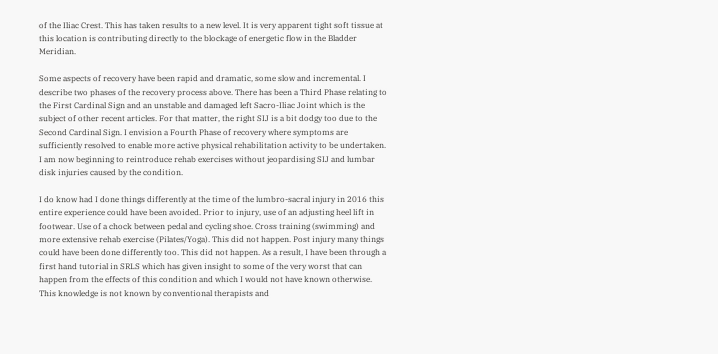of the Iliac Crest. This has taken results to a new level. It is very apparent tight soft tissue at this location is contributing directly to the blockage of energetic flow in the Bladder Meridian.

Some aspects of recovery have been rapid and dramatic, some slow and incremental. I describe two phases of the recovery process above. There has been a Third Phase relating to the First Cardinal Sign and an unstable and damaged left Sacro-Iliac Joint which is the subject of other recent articles. For that matter, the right SIJ is a bit dodgy too due to the Second Cardinal Sign. I envision a Fourth Phase of recovery where symptoms are sufficiently resolved to enable more active physical rehabilitation activity to be undertaken. I am now beginning to reintroduce rehab exercises without jeopardising SIJ and lumbar disk injuries caused by the condition.

I do know had I done things differently at the time of the lumbro-sacral injury in 2016 this entire experience could have been avoided. Prior to injury, use of an adjusting heel lift in footwear. Use of a chock between pedal and cycling shoe. Cross training (swimming) and more extensive rehab exercise (Pilates/Yoga). This did not happen. Post injury many things could have been done differently too. This did not happen. As a result, I have been through a first hand tutorial in SRLS which has given insight to some of the very worst that can happen from the effects of this condition and which I would not have known otherwise. This knowledge is not known by conventional therapists and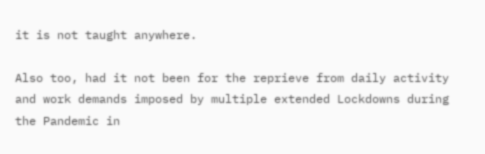it is not taught anywhere.

Also too, had it not been for the reprieve from daily activity and work demands imposed by multiple extended Lockdowns during the Pandemic in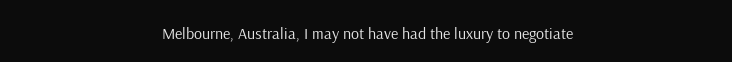Melbourne, Australia, I may not have had the luxury to negotiate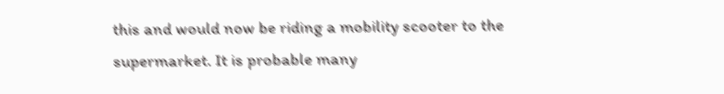this and would now be riding a mobility scooter to the supermarket. It is probable many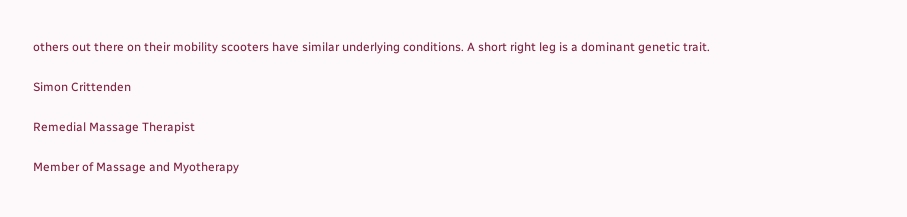others out there on their mobility scooters have similar underlying conditions. A short right leg is a dominant genetic trait.

Simon Crittenden

Remedial Massage Therapist

Member of Massage and Myotherapy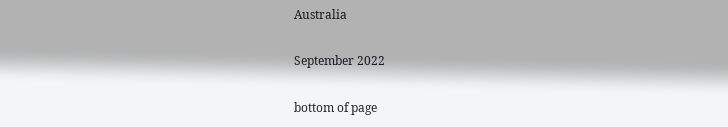Australia

September 2022

bottom of page